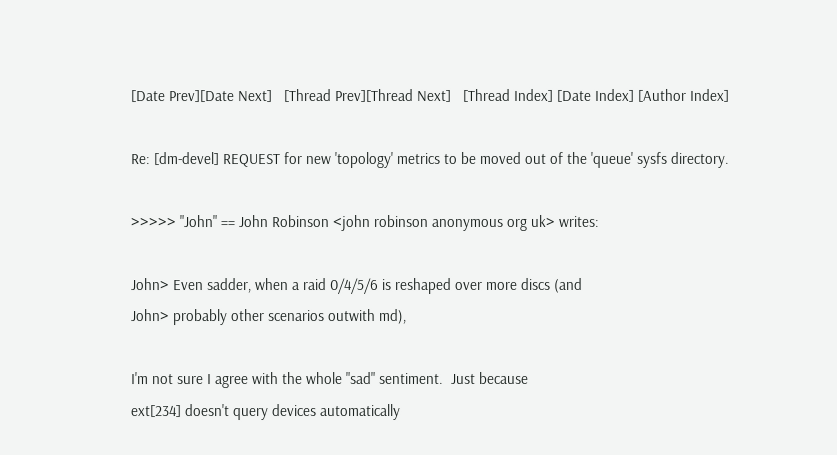[Date Prev][Date Next]   [Thread Prev][Thread Next]   [Thread Index] [Date Index] [Author Index]

Re: [dm-devel] REQUEST for new 'topology' metrics to be moved out of the 'queue' sysfs directory.

>>>>> "John" == John Robinson <john robinson anonymous org uk> writes:

John> Even sadder, when a raid 0/4/5/6 is reshaped over more discs (and
John> probably other scenarios outwith md),

I'm not sure I agree with the whole "sad" sentiment.  Just because
ext[234] doesn't query devices automatically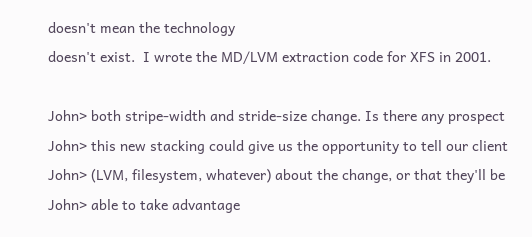doesn't mean the technology
doesn't exist.  I wrote the MD/LVM extraction code for XFS in 2001.

John> both stripe-width and stride-size change. Is there any prospect
John> this new stacking could give us the opportunity to tell our client
John> (LVM, filesystem, whatever) about the change, or that they'll be
John> able to take advantage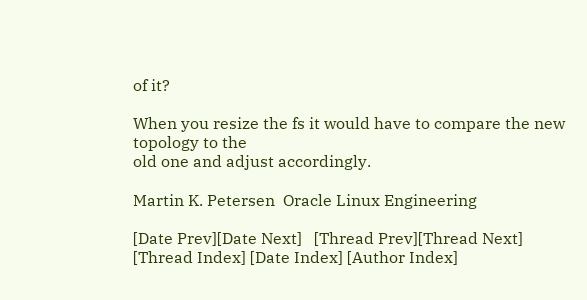of it?

When you resize the fs it would have to compare the new topology to the
old one and adjust accordingly.

Martin K. Petersen  Oracle Linux Engineering

[Date Prev][Date Next]   [Thread Prev][Thread Next]   [Thread Index] [Date Index] [Author Index]